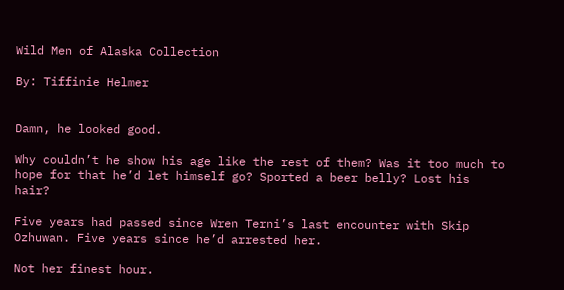Wild Men of Alaska Collection

By: Tiffinie Helmer


Damn, he looked good.

Why couldn’t he show his age like the rest of them? Was it too much to hope for that he’d let himself go? Sported a beer belly? Lost his hair?

Five years had passed since Wren Terni’s last encounter with Skip Ozhuwan. Five years since he’d arrested her.

Not her finest hour.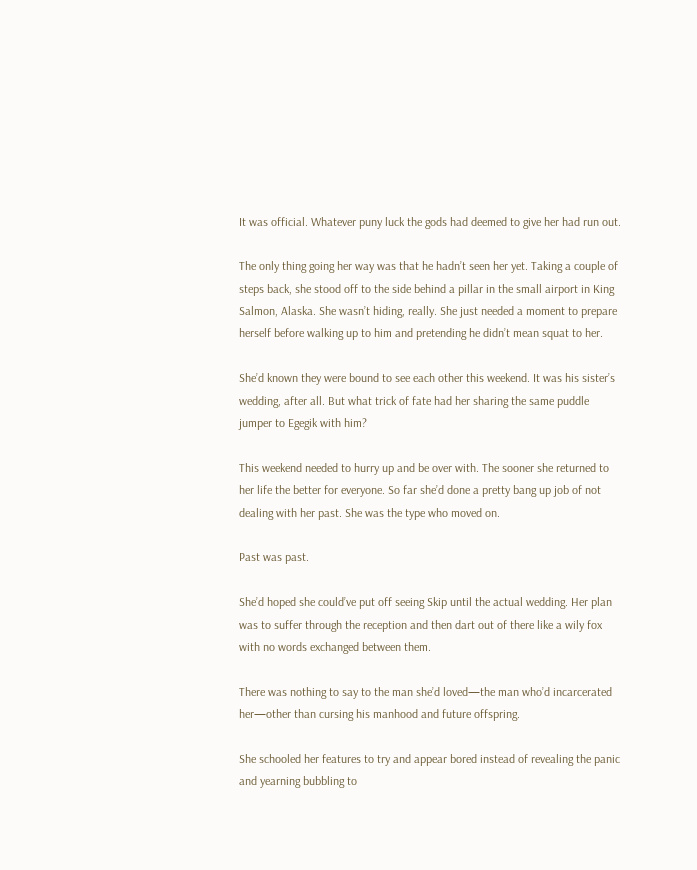It was official. Whatever puny luck the gods had deemed to give her had run out.

The only thing going her way was that he hadn’t seen her yet. Taking a couple of steps back, she stood off to the side behind a pillar in the small airport in King Salmon, Alaska. She wasn’t hiding, really. She just needed a moment to prepare herself before walking up to him and pretending he didn’t mean squat to her.

She’d known they were bound to see each other this weekend. It was his sister’s wedding, after all. But what trick of fate had her sharing the same puddle jumper to Egegik with him?

This weekend needed to hurry up and be over with. The sooner she returned to her life the better for everyone. So far she’d done a pretty bang up job of not dealing with her past. She was the type who moved on.

Past was past.

She’d hoped she could’ve put off seeing Skip until the actual wedding. Her plan was to suffer through the reception and then dart out of there like a wily fox with no words exchanged between them.

There was nothing to say to the man she’d loved—the man who’d incarcerated her—other than cursing his manhood and future offspring.

She schooled her features to try and appear bored instead of revealing the panic and yearning bubbling to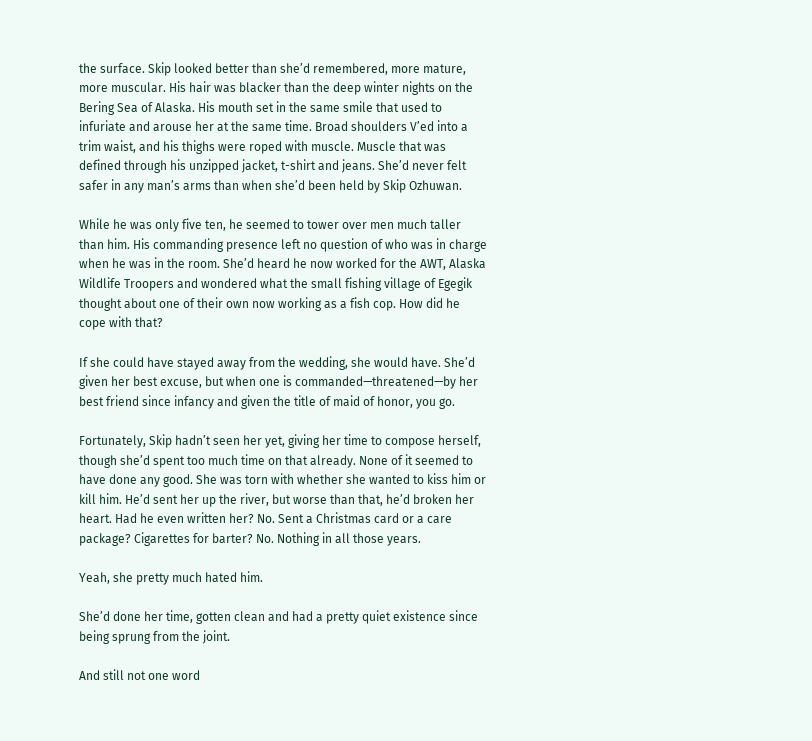the surface. Skip looked better than she’d remembered, more mature, more muscular. His hair was blacker than the deep winter nights on the Bering Sea of Alaska. His mouth set in the same smile that used to infuriate and arouse her at the same time. Broad shoulders V’ed into a trim waist, and his thighs were roped with muscle. Muscle that was defined through his unzipped jacket, t-shirt and jeans. She’d never felt safer in any man’s arms than when she’d been held by Skip Ozhuwan.

While he was only five ten, he seemed to tower over men much taller than him. His commanding presence left no question of who was in charge when he was in the room. She’d heard he now worked for the AWT, Alaska Wildlife Troopers and wondered what the small fishing village of Egegik thought about one of their own now working as a fish cop. How did he cope with that?

If she could have stayed away from the wedding, she would have. She’d given her best excuse, but when one is commanded—threatened—by her best friend since infancy and given the title of maid of honor, you go.

Fortunately, Skip hadn’t seen her yet, giving her time to compose herself, though she’d spent too much time on that already. None of it seemed to have done any good. She was torn with whether she wanted to kiss him or kill him. He’d sent her up the river, but worse than that, he’d broken her heart. Had he even written her? No. Sent a Christmas card or a care package? Cigarettes for barter? No. Nothing in all those years.

Yeah, she pretty much hated him.

She’d done her time, gotten clean and had a pretty quiet existence since being sprung from the joint.

And still not one word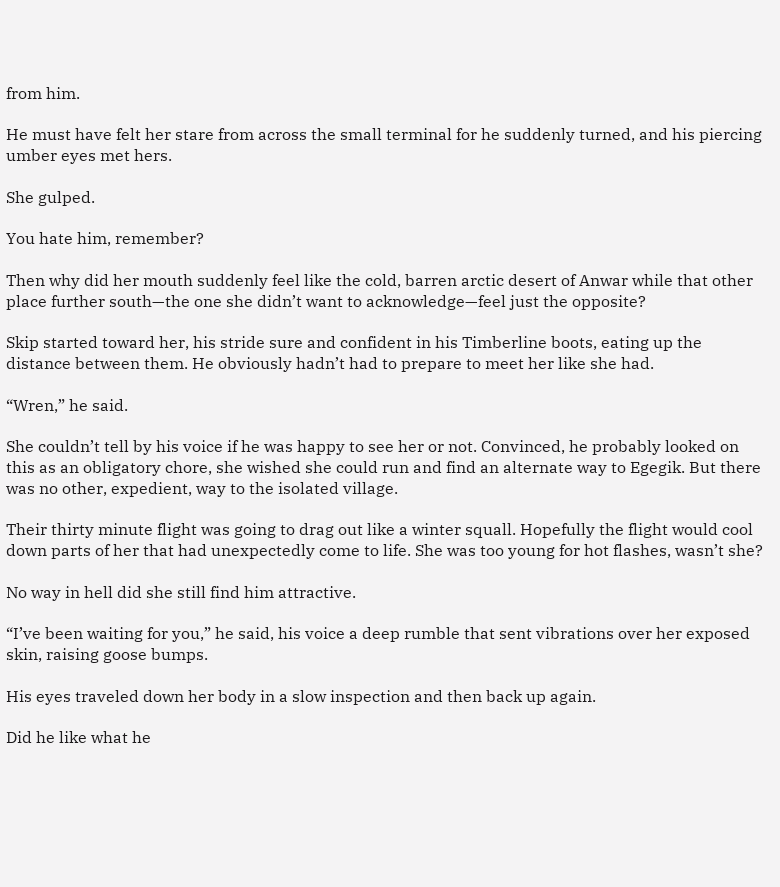from him.

He must have felt her stare from across the small terminal for he suddenly turned, and his piercing umber eyes met hers.

She gulped.

You hate him, remember?

Then why did her mouth suddenly feel like the cold, barren arctic desert of Anwar while that other place further south—the one she didn’t want to acknowledge—feel just the opposite?

Skip started toward her, his stride sure and confident in his Timberline boots, eating up the distance between them. He obviously hadn’t had to prepare to meet her like she had.

“Wren,” he said.

She couldn’t tell by his voice if he was happy to see her or not. Convinced, he probably looked on this as an obligatory chore, she wished she could run and find an alternate way to Egegik. But there was no other, expedient, way to the isolated village.

Their thirty minute flight was going to drag out like a winter squall. Hopefully the flight would cool down parts of her that had unexpectedly come to life. She was too young for hot flashes, wasn’t she?

No way in hell did she still find him attractive.

“I’ve been waiting for you,” he said, his voice a deep rumble that sent vibrations over her exposed skin, raising goose bumps.

His eyes traveled down her body in a slow inspection and then back up again.

Did he like what he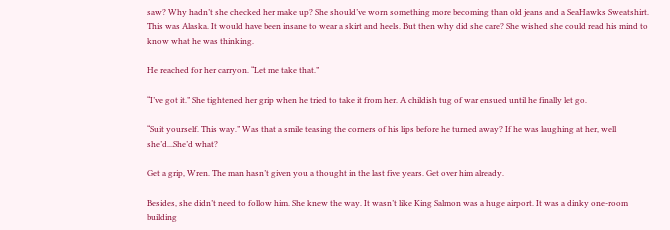saw? Why hadn’t she checked her make up? She should’ve worn something more becoming than old jeans and a SeaHawks Sweatshirt. This was Alaska. It would have been insane to wear a skirt and heels. But then why did she care? She wished she could read his mind to know what he was thinking.

He reached for her carryon. “Let me take that.”

“I’ve got it.” She tightened her grip when he tried to take it from her. A childish tug of war ensued until he finally let go.

“Suit yourself. This way.” Was that a smile teasing the corners of his lips before he turned away? If he was laughing at her, well she’d...She’d what?

Get a grip, Wren. The man hasn’t given you a thought in the last five years. Get over him already.

Besides, she didn’t need to follow him. She knew the way. It wasn’t like King Salmon was a huge airport. It was a dinky one-room building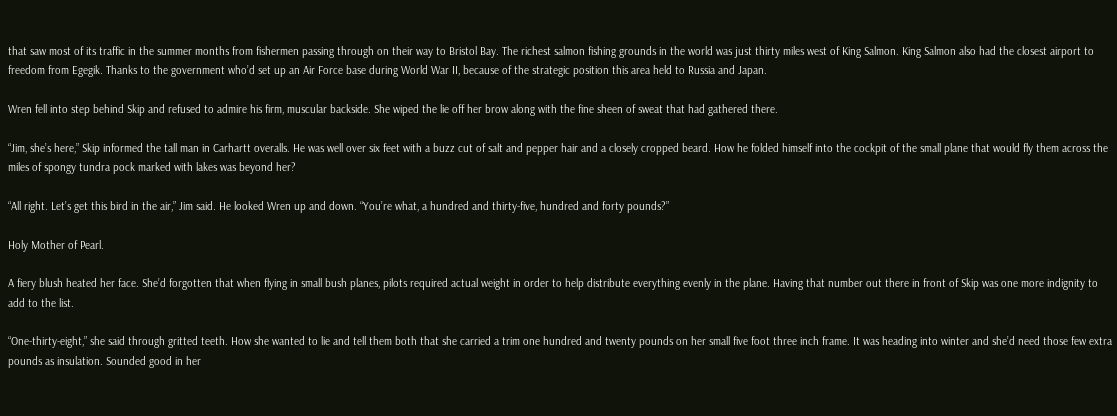that saw most of its traffic in the summer months from fishermen passing through on their way to Bristol Bay. The richest salmon fishing grounds in the world was just thirty miles west of King Salmon. King Salmon also had the closest airport to freedom from Egegik. Thanks to the government who’d set up an Air Force base during World War II, because of the strategic position this area held to Russia and Japan.

Wren fell into step behind Skip and refused to admire his firm, muscular backside. She wiped the lie off her brow along with the fine sheen of sweat that had gathered there.

“Jim, she’s here,” Skip informed the tall man in Carhartt overalls. He was well over six feet with a buzz cut of salt and pepper hair and a closely cropped beard. How he folded himself into the cockpit of the small plane that would fly them across the miles of spongy tundra pock marked with lakes was beyond her?

“All right. Let’s get this bird in the air,” Jim said. He looked Wren up and down. “You’re what, a hundred and thirty-five, hundred and forty pounds?”

Holy Mother of Pearl.

A fiery blush heated her face. She’d forgotten that when flying in small bush planes, pilots required actual weight in order to help distribute everything evenly in the plane. Having that number out there in front of Skip was one more indignity to add to the list.

“One-thirty-eight,” she said through gritted teeth. How she wanted to lie and tell them both that she carried a trim one hundred and twenty pounds on her small five foot three inch frame. It was heading into winter and she’d need those few extra pounds as insulation. Sounded good in her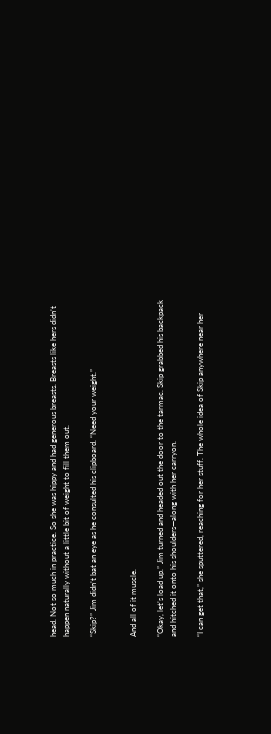head. Not so much in practice. So she was hippy and had generous breasts. Breasts like hers didn’t happen naturally without a little bit of weight to fill them out.

“Skip?” Jim didn’t bat an eye as he consulted his clipboard. “Need your weight.”


And all of it muscle.

“Okay, let’s load up.” Jim turned and headed out the door to the tarmac. Skip grabbed his backpack and hitched it onto his shoulders—along with her carryon.

“I can get that,” she sputtered, reaching for her stuff. The whole idea of Skip anywhere near her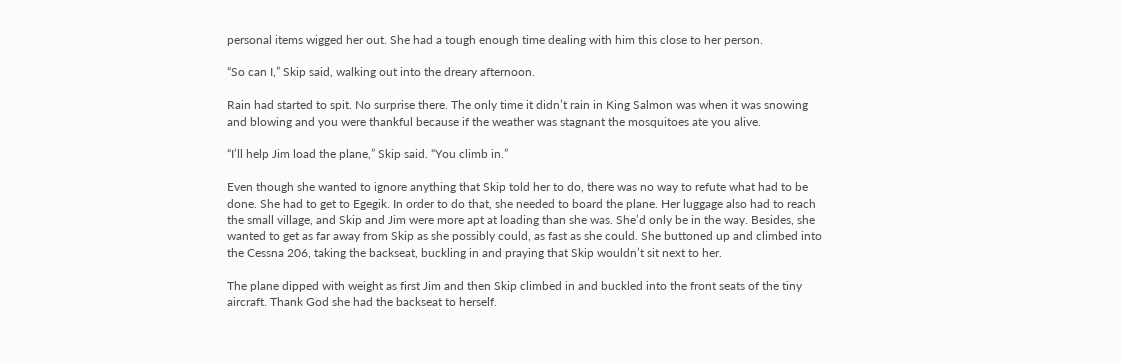personal items wigged her out. She had a tough enough time dealing with him this close to her person.

“So can I,” Skip said, walking out into the dreary afternoon.

Rain had started to spit. No surprise there. The only time it didn’t rain in King Salmon was when it was snowing and blowing and you were thankful because if the weather was stagnant the mosquitoes ate you alive.

“I’ll help Jim load the plane,” Skip said. “You climb in.”

Even though she wanted to ignore anything that Skip told her to do, there was no way to refute what had to be done. She had to get to Egegik. In order to do that, she needed to board the plane. Her luggage also had to reach the small village, and Skip and Jim were more apt at loading than she was. She’d only be in the way. Besides, she wanted to get as far away from Skip as she possibly could, as fast as she could. She buttoned up and climbed into the Cessna 206, taking the backseat, buckling in and praying that Skip wouldn’t sit next to her.

The plane dipped with weight as first Jim and then Skip climbed in and buckled into the front seats of the tiny aircraft. Thank God she had the backseat to herself.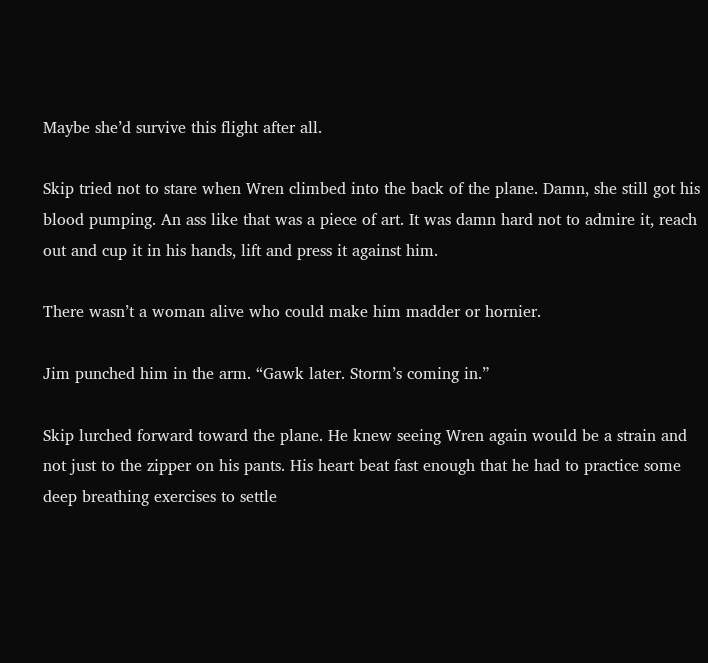Maybe she’d survive this flight after all.

Skip tried not to stare when Wren climbed into the back of the plane. Damn, she still got his blood pumping. An ass like that was a piece of art. It was damn hard not to admire it, reach out and cup it in his hands, lift and press it against him.

There wasn’t a woman alive who could make him madder or hornier.

Jim punched him in the arm. “Gawk later. Storm’s coming in.”

Skip lurched forward toward the plane. He knew seeing Wren again would be a strain and not just to the zipper on his pants. His heart beat fast enough that he had to practice some deep breathing exercises to settle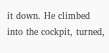it down. He climbed into the cockpit, turned,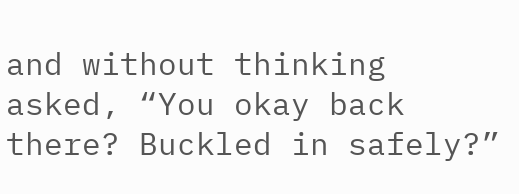and without thinking asked, “You okay back there? Buckled in safely?”